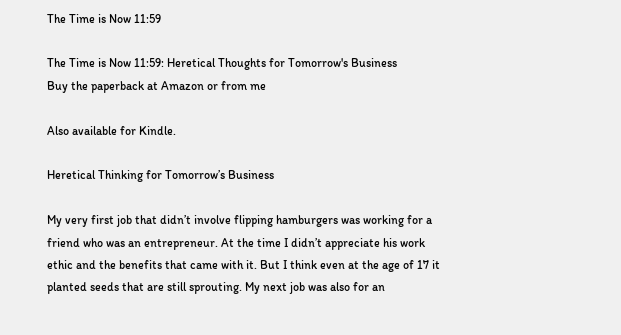The Time is Now 11:59

The Time is Now 11:59: Heretical Thoughts for Tomorrow's Business
Buy the paperback at Amazon or from me

Also available for Kindle.

Heretical Thinking for Tomorrow’s Business

My very first job that didn’t involve flipping hamburgers was working for a friend who was an entrepreneur. At the time I didn’t appreciate his work ethic and the benefits that came with it. But I think even at the age of 17 it planted seeds that are still sprouting. My next job was also for an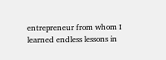entrepreneur from whom I learned endless lessons in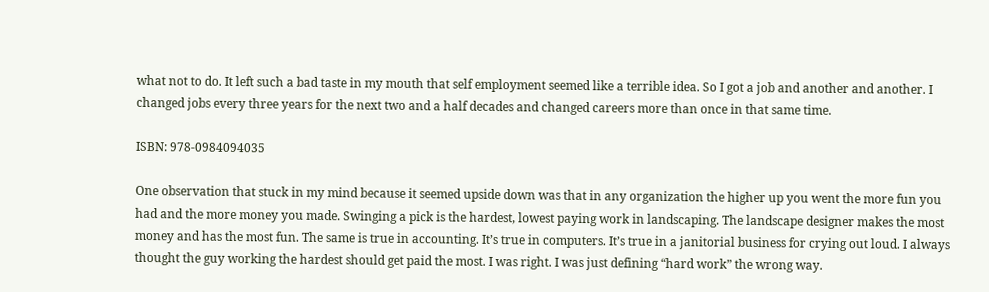what not to do. It left such a bad taste in my mouth that self employment seemed like a terrible idea. So I got a job and another and another. I changed jobs every three years for the next two and a half decades and changed careers more than once in that same time.

ISBN: 978-0984094035

One observation that stuck in my mind because it seemed upside down was that in any organization the higher up you went the more fun you had and the more money you made. Swinging a pick is the hardest, lowest paying work in landscaping. The landscape designer makes the most money and has the most fun. The same is true in accounting. It’s true in computers. It’s true in a janitorial business for crying out loud. I always thought the guy working the hardest should get paid the most. I was right. I was just defining “hard work” the wrong way.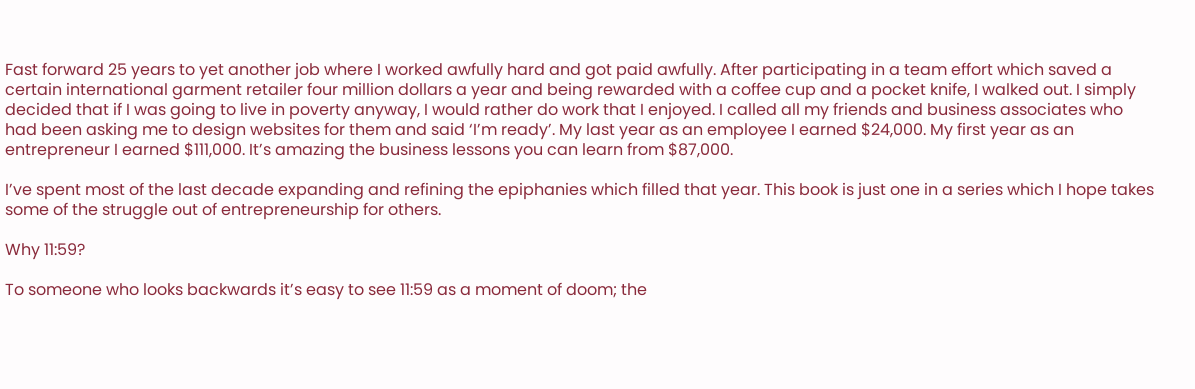Fast forward 25 years to yet another job where I worked awfully hard and got paid awfully. After participating in a team effort which saved a certain international garment retailer four million dollars a year and being rewarded with a coffee cup and a pocket knife, I walked out. I simply decided that if I was going to live in poverty anyway, I would rather do work that I enjoyed. I called all my friends and business associates who had been asking me to design websites for them and said ‘I’m ready’. My last year as an employee I earned $24,000. My first year as an entrepreneur I earned $111,000. It’s amazing the business lessons you can learn from $87,000.

I’ve spent most of the last decade expanding and refining the epiphanies which filled that year. This book is just one in a series which I hope takes some of the struggle out of entrepreneurship for others.

Why 11:59?

To someone who looks backwards it’s easy to see 11:59 as a moment of doom; the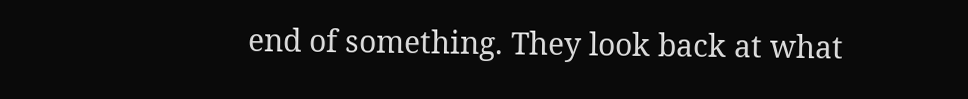end of something. They look back at what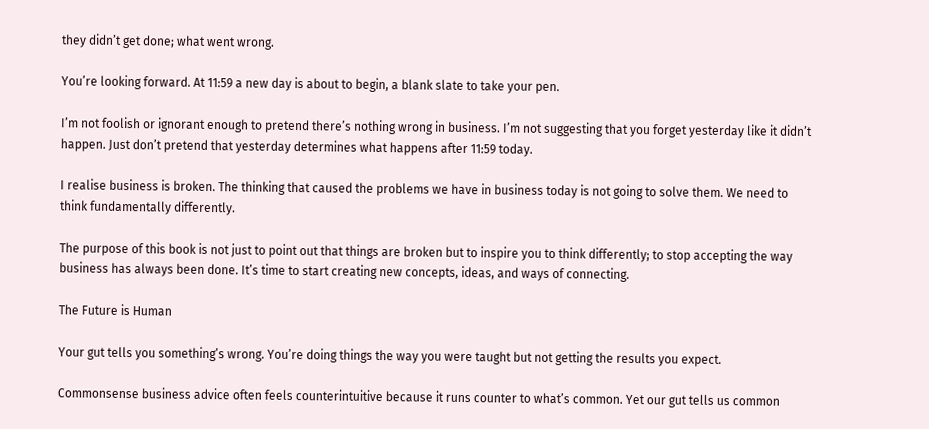they didn’t get done; what went wrong.

You’re looking forward. At 11:59 a new day is about to begin, a blank slate to take your pen.

I’m not foolish or ignorant enough to pretend there’s nothing wrong in business. I’m not suggesting that you forget yesterday like it didn’t happen. Just don’t pretend that yesterday determines what happens after 11:59 today.

I realise business is broken. The thinking that caused the problems we have in business today is not going to solve them. We need to think fundamentally differently.

The purpose of this book is not just to point out that things are broken but to inspire you to think differently; to stop accepting the way business has always been done. It’s time to start creating new concepts, ideas, and ways of connecting.

The Future is Human

Your gut tells you something’s wrong. You’re doing things the way you were taught but not getting the results you expect.

Commonsense business advice often feels counterintuitive because it runs counter to what’s common. Yet our gut tells us common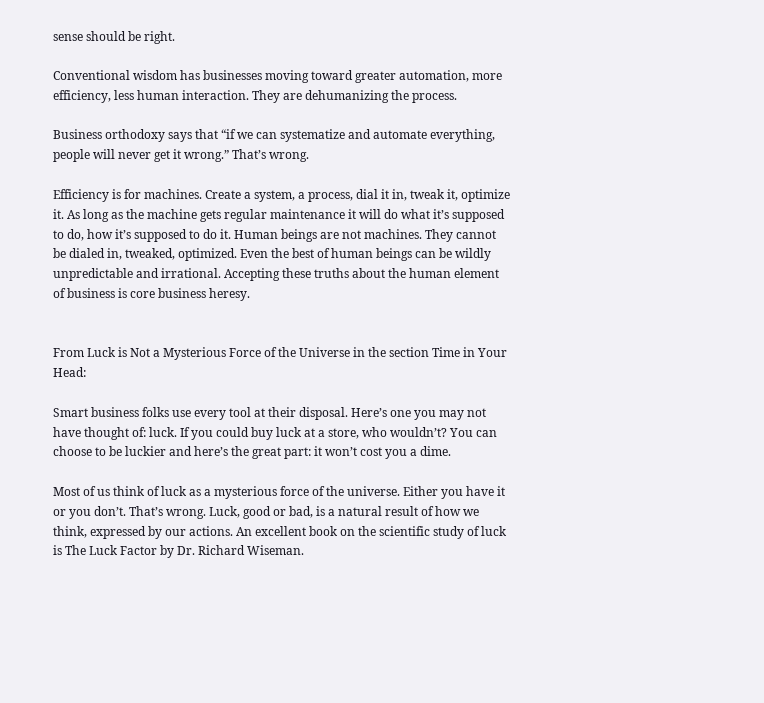sense should be right.

Conventional wisdom has businesses moving toward greater automation, more efficiency, less human interaction. They are dehumanizing the process.

Business orthodoxy says that “if we can systematize and automate everything, people will never get it wrong.” That’s wrong.

Efficiency is for machines. Create a system, a process, dial it in, tweak it, optimize it. As long as the machine gets regular maintenance it will do what it’s supposed to do, how it’s supposed to do it. Human beings are not machines. They cannot be dialed in, tweaked, optimized. Even the best of human beings can be wildly unpredictable and irrational. Accepting these truths about the human element of business is core business heresy.


From Luck is Not a Mysterious Force of the Universe in the section Time in Your Head:

Smart business folks use every tool at their disposal. Here’s one you may not have thought of: luck. If you could buy luck at a store, who wouldn’t? You can choose to be luckier and here’s the great part: it won’t cost you a dime.

Most of us think of luck as a mysterious force of the universe. Either you have it or you don’t. That’s wrong. Luck, good or bad, is a natural result of how we think, expressed by our actions. An excellent book on the scientific study of luck is The Luck Factor by Dr. Richard Wiseman.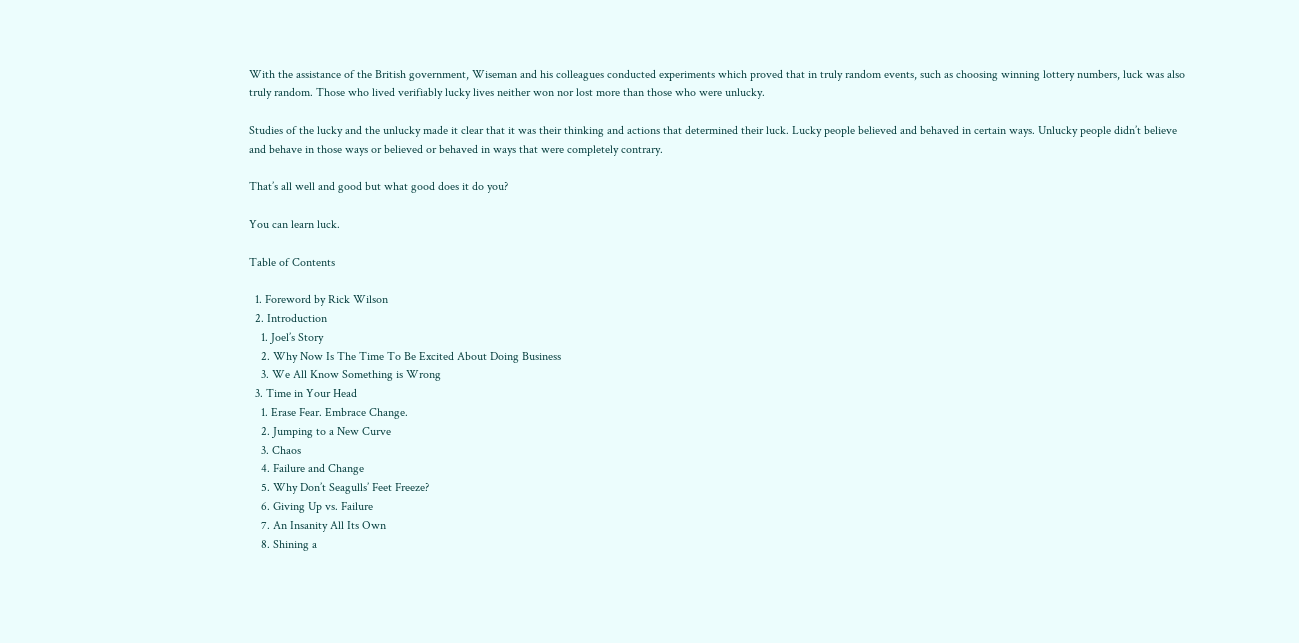With the assistance of the British government, Wiseman and his colleagues conducted experiments which proved that in truly random events, such as choosing winning lottery numbers, luck was also truly random. Those who lived verifiably lucky lives neither won nor lost more than those who were unlucky.

Studies of the lucky and the unlucky made it clear that it was their thinking and actions that determined their luck. Lucky people believed and behaved in certain ways. Unlucky people didn’t believe and behave in those ways or believed or behaved in ways that were completely contrary.

That’s all well and good but what good does it do you?

You can learn luck.

Table of Contents

  1. Foreword by Rick Wilson
  2. Introduction
    1. Joel’s Story
    2. Why Now Is The Time To Be Excited About Doing Business
    3. We All Know Something is Wrong
  3. Time in Your Head
    1. Erase Fear. Embrace Change.
    2. Jumping to a New Curve
    3. Chaos
    4. Failure and Change
    5. Why Don’t Seagulls’ Feet Freeze?
    6. Giving Up vs. Failure
    7. An Insanity All Its Own
    8. Shining a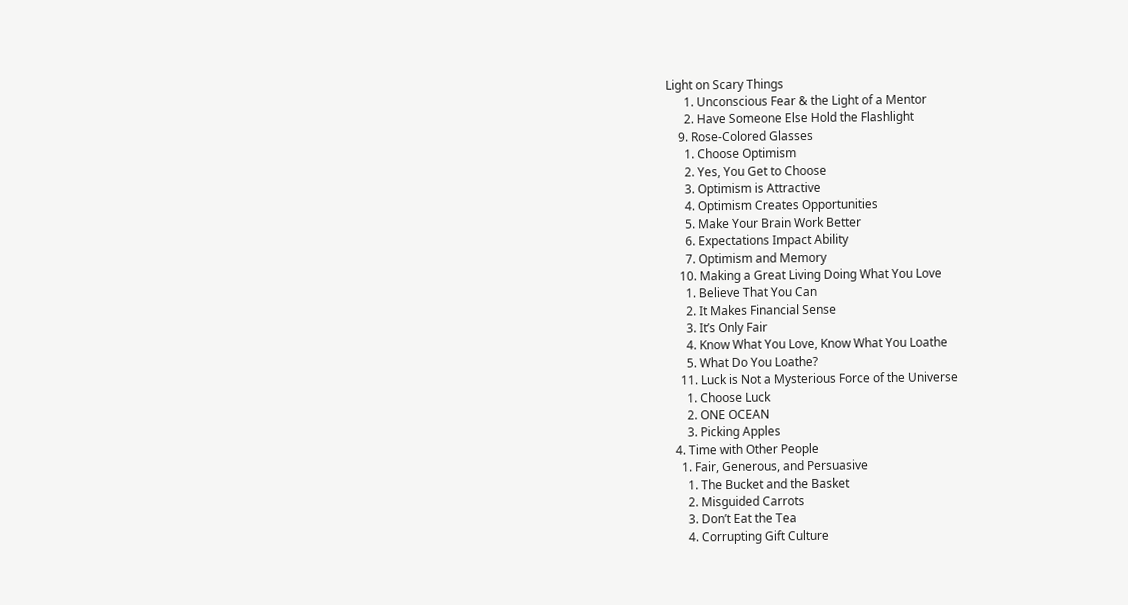Light on Scary Things
      1. Unconscious Fear & the Light of a Mentor
      2. Have Someone Else Hold the Flashlight
    9. Rose-Colored Glasses
      1. Choose Optimism
      2. Yes, You Get to Choose
      3. Optimism is Attractive
      4. Optimism Creates Opportunities
      5. Make Your Brain Work Better
      6. Expectations Impact Ability
      7. Optimism and Memory
    10. Making a Great Living Doing What You Love
      1. Believe That You Can
      2. It Makes Financial Sense
      3. It’s Only Fair
      4. Know What You Love, Know What You Loathe
      5. What Do You Loathe?
    11. Luck is Not a Mysterious Force of the Universe
      1. Choose Luck
      2. ONE OCEAN
      3. Picking Apples
  4. Time with Other People
    1. Fair, Generous, and Persuasive
      1. The Bucket and the Basket
      2. Misguided Carrots
      3. Don’t Eat the Tea
      4. Corrupting Gift Culture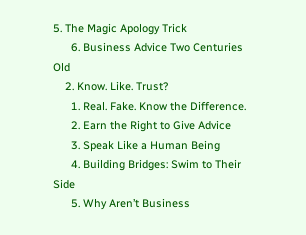5. The Magic Apology Trick
      6. Business Advice Two Centuries Old
    2. Know. Like. Trust?
      1. Real. Fake. Know the Difference.
      2. Earn the Right to Give Advice
      3. Speak Like a Human Being
      4. Building Bridges: Swim to Their Side
      5. Why Aren’t Business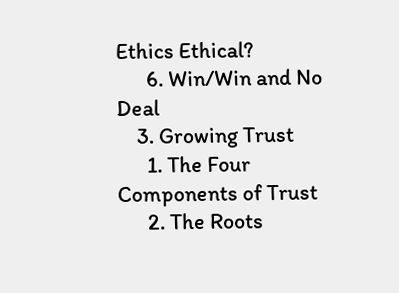Ethics Ethical?
      6. Win/Win and No Deal
    3. Growing Trust
      1. The Four Components of Trust
      2. The Roots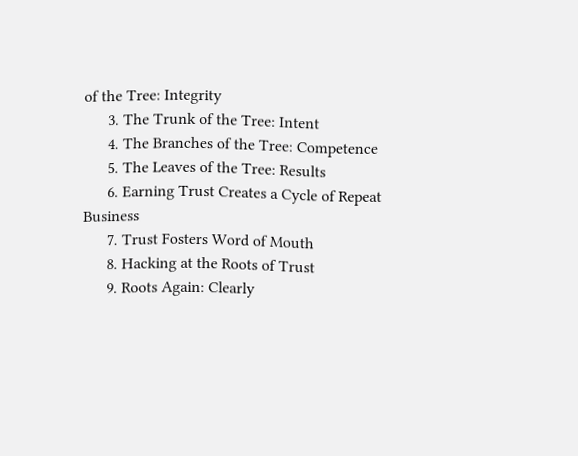of the Tree: Integrity
      3. The Trunk of the Tree: Intent
      4. The Branches of the Tree: Competence
      5. The Leaves of the Tree: Results
      6. Earning Trust Creates a Cycle of Repeat Business
      7. Trust Fosters Word of Mouth
      8. Hacking at the Roots of Trust
      9. Roots Again: Clearly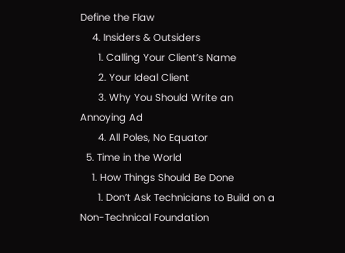Define the Flaw
    4. Insiders & Outsiders
      1. Calling Your Client’s Name
      2. Your Ideal Client
      3. Why You Should Write an Annoying Ad
      4. All Poles, No Equator
  5. Time in the World
    1. How Things Should Be Done
      1. Don’t Ask Technicians to Build on a Non-Technical Foundation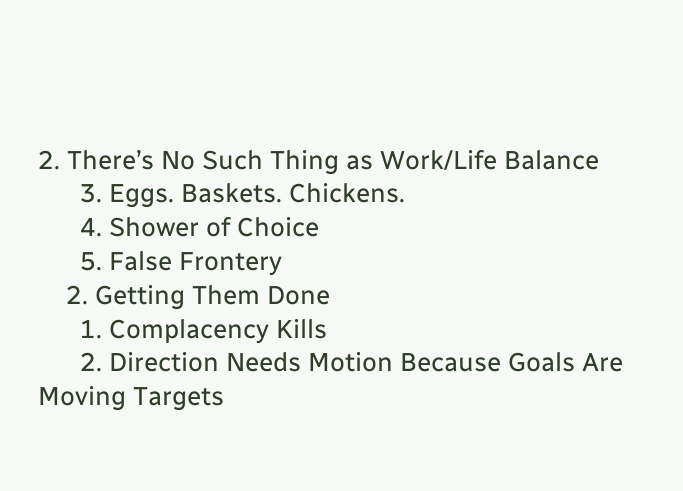2. There’s No Such Thing as Work/Life Balance
      3. Eggs. Baskets. Chickens.
      4. Shower of Choice
      5. False Frontery
    2. Getting Them Done
      1. Complacency Kills
      2. Direction Needs Motion Because Goals Are Moving Targets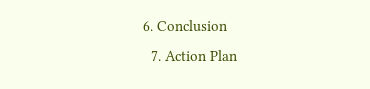6. Conclusion
  7. Action Plan